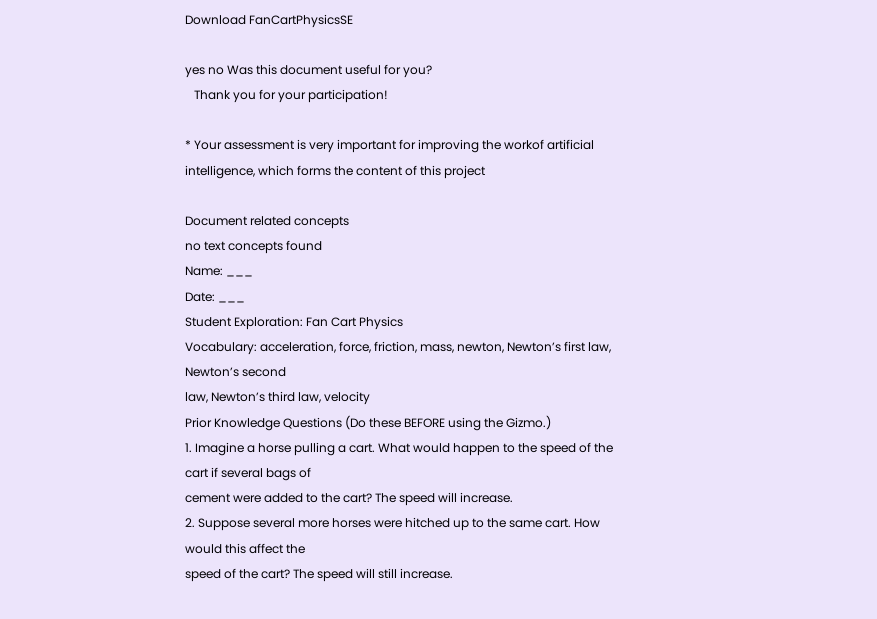Download FanCartPhysicsSE

yes no Was this document useful for you?
   Thank you for your participation!

* Your assessment is very important for improving the workof artificial intelligence, which forms the content of this project

Document related concepts
no text concepts found
Name: ___
Date: ___
Student Exploration: Fan Cart Physics
Vocabulary: acceleration, force, friction, mass, newton, Newton’s first law, Newton’s second
law, Newton’s third law, velocity
Prior Knowledge Questions (Do these BEFORE using the Gizmo.)
1. Imagine a horse pulling a cart. What would happen to the speed of the cart if several bags of
cement were added to the cart? The speed will increase.
2. Suppose several more horses were hitched up to the same cart. How would this affect the
speed of the cart? The speed will still increase.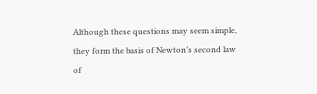Although these questions may seem simple, they form the basis of Newton’s second law of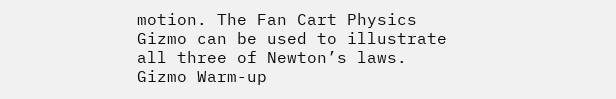motion. The Fan Cart Physics Gizmo can be used to illustrate all three of Newton’s laws.
Gizmo Warm-up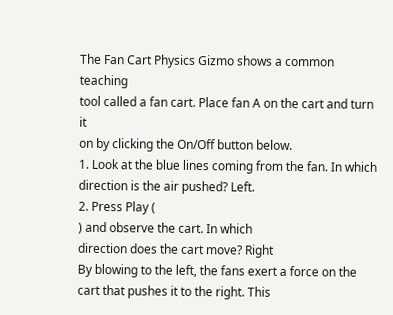The Fan Cart Physics Gizmo shows a common teaching
tool called a fan cart. Place fan A on the cart and turn it
on by clicking the On/Off button below.
1. Look at the blue lines coming from the fan. In which
direction is the air pushed? Left.
2. Press Play (
) and observe the cart. In which
direction does the cart move? Right
By blowing to the left, the fans exert a force on the cart that pushes it to the right. This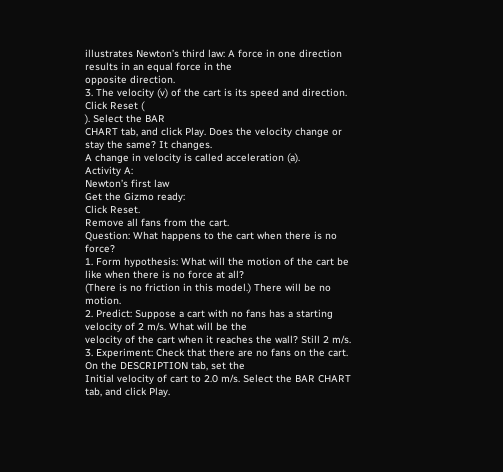illustrates Newton’s third law: A force in one direction results in an equal force in the
opposite direction.
3. The velocity (v) of the cart is its speed and direction. Click Reset (
). Select the BAR
CHART tab, and click Play. Does the velocity change or stay the same? It changes.
A change in velocity is called acceleration (a).
Activity A:
Newton’s first law
Get the Gizmo ready:
Click Reset.
Remove all fans from the cart.
Question: What happens to the cart when there is no force?
1. Form hypothesis: What will the motion of the cart be like when there is no force at all?
(There is no friction in this model.) There will be no motion.
2. Predict: Suppose a cart with no fans has a starting velocity of 2 m/s. What will be the
velocity of the cart when it reaches the wall? Still 2 m/s.
3. Experiment: Check that there are no fans on the cart. On the DESCRIPTION tab, set the
Initial velocity of cart to 2.0 m/s. Select the BAR CHART tab, and click Play.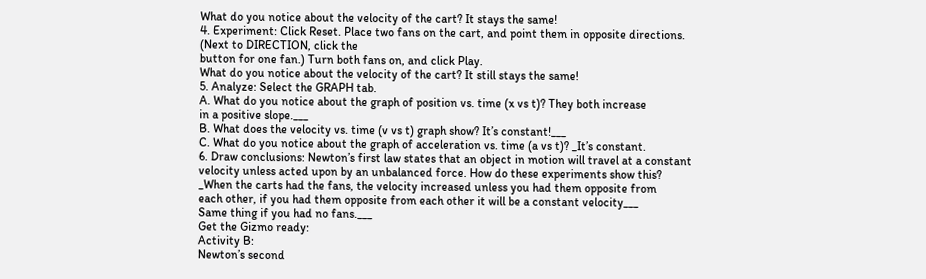What do you notice about the velocity of the cart? It stays the same!
4. Experiment: Click Reset. Place two fans on the cart, and point them in opposite directions.
(Next to DIRECTION, click the
button for one fan.) Turn both fans on, and click Play.
What do you notice about the velocity of the cart? It still stays the same!
5. Analyze: Select the GRAPH tab.
A. What do you notice about the graph of position vs. time (x vs t)? They both increase
in a positive slope.___
B. What does the velocity vs. time (v vs t) graph show? It’s constant!___
C. What do you notice about the graph of acceleration vs. time (a vs t)? _It’s constant.
6. Draw conclusions: Newton’s first law states that an object in motion will travel at a constant
velocity unless acted upon by an unbalanced force. How do these experiments show this?
_When the carts had the fans, the velocity increased unless you had them opposite from
each other, if you had them opposite from each other it will be a constant velocity___
Same thing if you had no fans.___
Get the Gizmo ready:
Activity B:
Newton’s second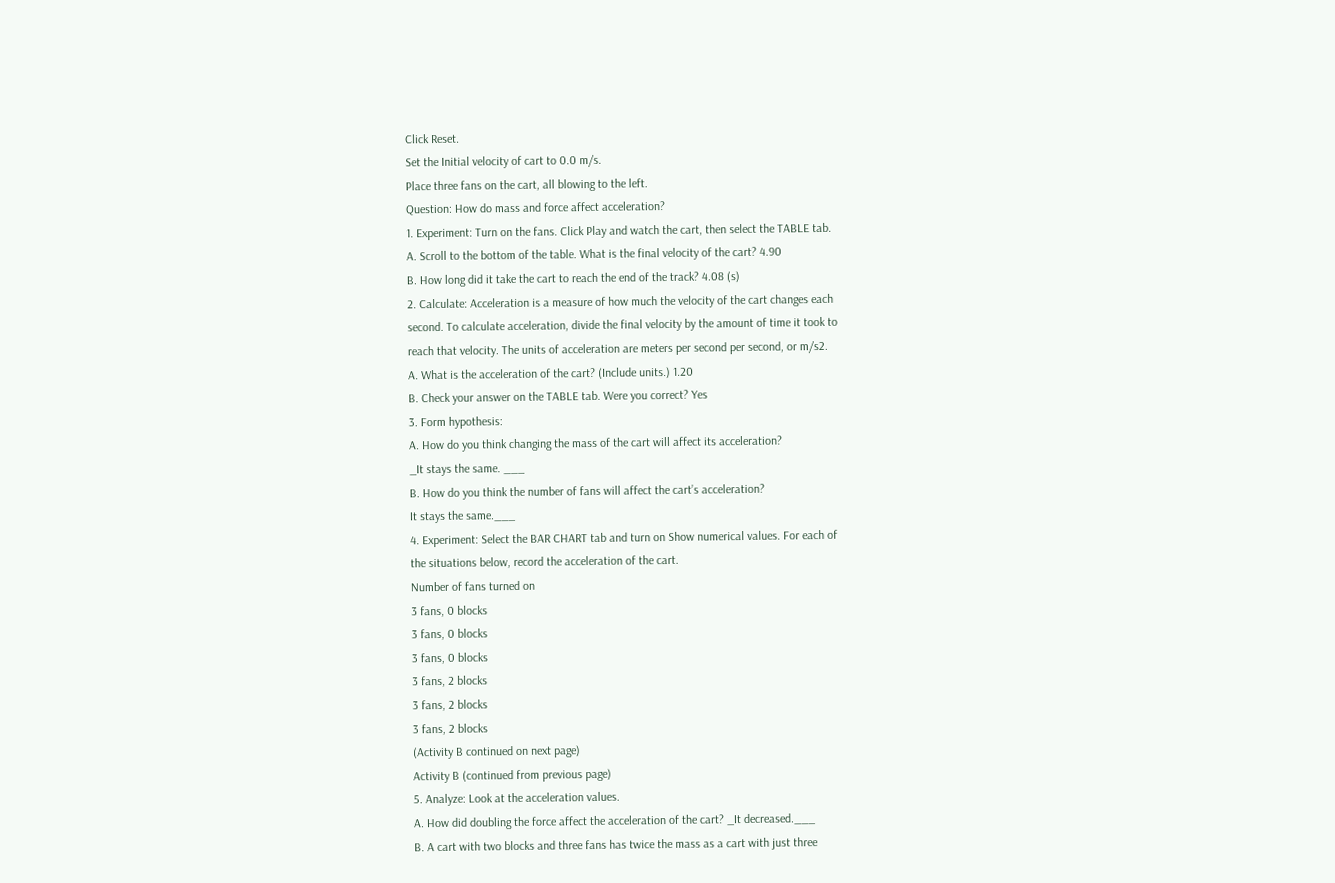Click Reset.
Set the Initial velocity of cart to 0.0 m/s.
Place three fans on the cart, all blowing to the left.
Question: How do mass and force affect acceleration?
1. Experiment: Turn on the fans. Click Play and watch the cart, then select the TABLE tab.
A. Scroll to the bottom of the table. What is the final velocity of the cart? 4.90
B. How long did it take the cart to reach the end of the track? 4.08 (s)
2. Calculate: Acceleration is a measure of how much the velocity of the cart changes each
second. To calculate acceleration, divide the final velocity by the amount of time it took to
reach that velocity. The units of acceleration are meters per second per second, or m/s2.
A. What is the acceleration of the cart? (Include units.) 1.20
B. Check your answer on the TABLE tab. Were you correct? Yes
3. Form hypothesis:
A. How do you think changing the mass of the cart will affect its acceleration?
_It stays the same. ___
B. How do you think the number of fans will affect the cart’s acceleration?
It stays the same.___
4. Experiment: Select the BAR CHART tab and turn on Show numerical values. For each of
the situations below, record the acceleration of the cart.
Number of fans turned on
3 fans, 0 blocks
3 fans, 0 blocks
3 fans, 0 blocks
3 fans, 2 blocks
3 fans, 2 blocks
3 fans, 2 blocks
(Activity B continued on next page)
Activity B (continued from previous page)
5. Analyze: Look at the acceleration values.
A. How did doubling the force affect the acceleration of the cart? _It decreased.___
B. A cart with two blocks and three fans has twice the mass as a cart with just three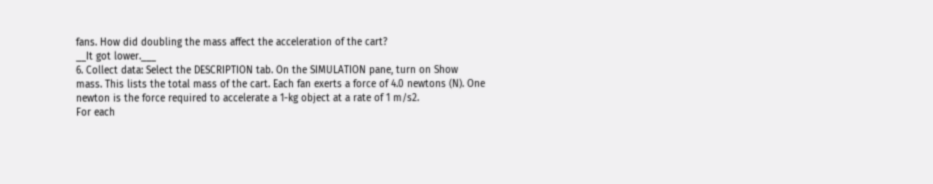fans. How did doubling the mass affect the acceleration of the cart?
__It got lower.___
6. Collect data: Select the DESCRIPTION tab. On the SIMULATION pane, turn on Show
mass. This lists the total mass of the cart. Each fan exerts a force of 4.0 newtons (N). One
newton is the force required to accelerate a 1-kg object at a rate of 1 m/s2.
For each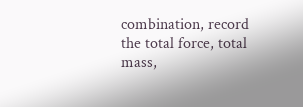combination, record the total force, total mass,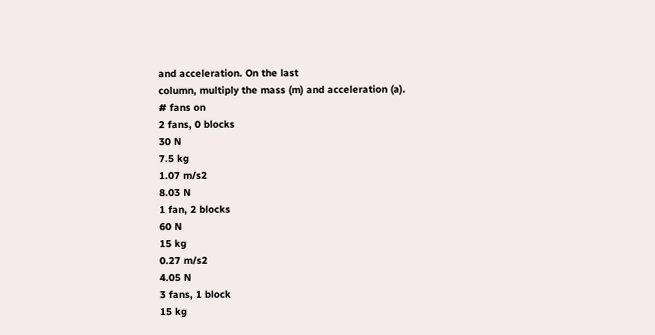and acceleration. On the last
column, multiply the mass (m) and acceleration (a).
# fans on
2 fans, 0 blocks
30 N
7.5 kg
1.07 m/s2
8.03 N
1 fan, 2 blocks
60 N
15 kg
0.27 m/s2
4.05 N
3 fans, 1 block
15 kg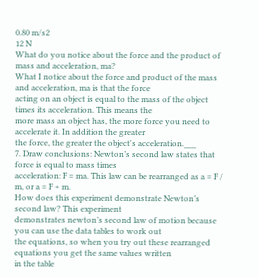0.80 m/s2
12 N
What do you notice about the force and the product of mass and acceleration, ma?
What I notice about the force and product of the mass and acceleration, ma is that the force
acting on an object is equal to the mass of the object times its acceleration. This means the
more mass an object has, the more force you need to accelerate it. In addition the greater
the force, the greater the object's acceleration.___
7. Draw conclusions: Newton’s second law states that force is equal to mass times
acceleration: F = ma. This law can be rearranged as a = F / m, or a = F ÷ m.
How does this experiment demonstrate Newton’s second law? This experiment
demonstrates newton’s second law of motion because you can use the data tables to work out
the equations, so when you try out these rearranged equations you get the same values written
in the table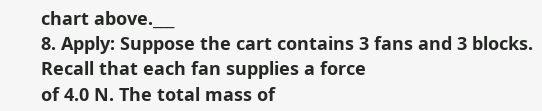chart above.___
8. Apply: Suppose the cart contains 3 fans and 3 blocks. Recall that each fan supplies a force
of 4.0 N. The total mass of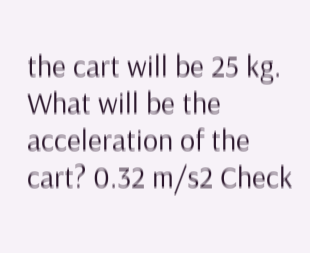the cart will be 25 kg.
What will be the acceleration of the cart? 0.32 m/s2 Check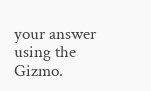your answer using the Gizmo.